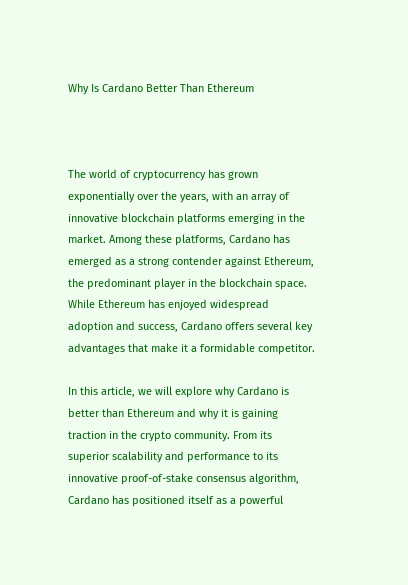Why Is Cardano Better Than Ethereum



The world of cryptocurrency has grown exponentially over the years, with an array of innovative blockchain platforms emerging in the market. Among these platforms, Cardano has emerged as a strong contender against Ethereum, the predominant player in the blockchain space. While Ethereum has enjoyed widespread adoption and success, Cardano offers several key advantages that make it a formidable competitor.

In this article, we will explore why Cardano is better than Ethereum and why it is gaining traction in the crypto community. From its superior scalability and performance to its innovative proof-of-stake consensus algorithm, Cardano has positioned itself as a powerful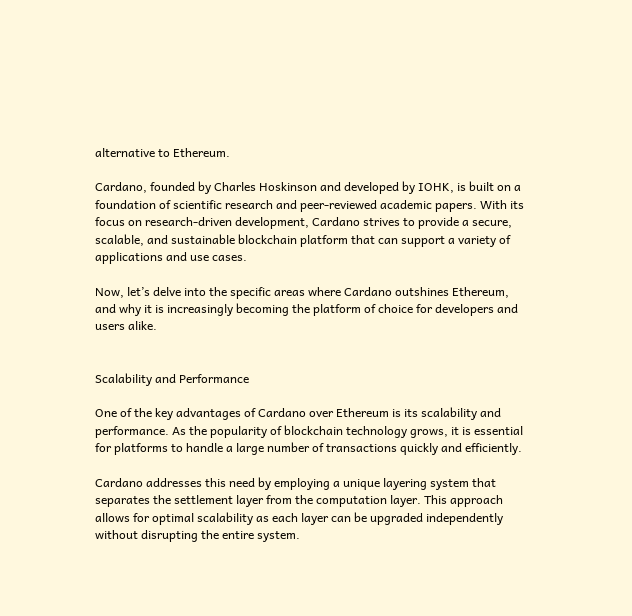alternative to Ethereum.

Cardano, founded by Charles Hoskinson and developed by IOHK, is built on a foundation of scientific research and peer-reviewed academic papers. With its focus on research-driven development, Cardano strives to provide a secure, scalable, and sustainable blockchain platform that can support a variety of applications and use cases.

Now, let’s delve into the specific areas where Cardano outshines Ethereum, and why it is increasingly becoming the platform of choice for developers and users alike.


Scalability and Performance

One of the key advantages of Cardano over Ethereum is its scalability and performance. As the popularity of blockchain technology grows, it is essential for platforms to handle a large number of transactions quickly and efficiently.

Cardano addresses this need by employing a unique layering system that separates the settlement layer from the computation layer. This approach allows for optimal scalability as each layer can be upgraded independently without disrupting the entire system.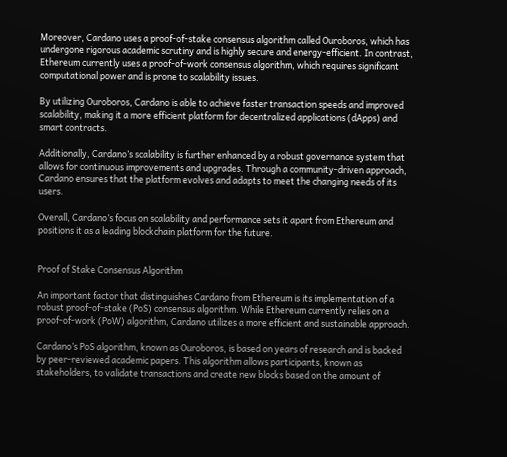Moreover, Cardano uses a proof-of-stake consensus algorithm called Ouroboros, which has undergone rigorous academic scrutiny and is highly secure and energy-efficient. In contrast, Ethereum currently uses a proof-of-work consensus algorithm, which requires significant computational power and is prone to scalability issues.

By utilizing Ouroboros, Cardano is able to achieve faster transaction speeds and improved scalability, making it a more efficient platform for decentralized applications (dApps) and smart contracts.

Additionally, Cardano’s scalability is further enhanced by a robust governance system that allows for continuous improvements and upgrades. Through a community-driven approach, Cardano ensures that the platform evolves and adapts to meet the changing needs of its users.

Overall, Cardano’s focus on scalability and performance sets it apart from Ethereum and positions it as a leading blockchain platform for the future.


Proof of Stake Consensus Algorithm

An important factor that distinguishes Cardano from Ethereum is its implementation of a robust proof-of-stake (PoS) consensus algorithm. While Ethereum currently relies on a proof-of-work (PoW) algorithm, Cardano utilizes a more efficient and sustainable approach.

Cardano’s PoS algorithm, known as Ouroboros, is based on years of research and is backed by peer-reviewed academic papers. This algorithm allows participants, known as stakeholders, to validate transactions and create new blocks based on the amount of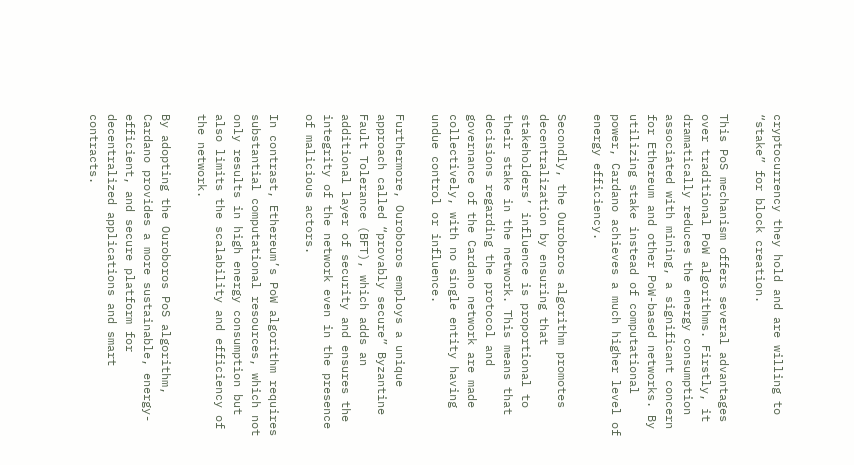cryptocurrency they hold and are willing to “stake” for block creation.

This PoS mechanism offers several advantages over traditional PoW algorithms. Firstly, it dramatically reduces the energy consumption associated with mining, a significant concern for Ethereum and other PoW-based networks. By utilizing stake instead of computational power, Cardano achieves a much higher level of energy efficiency.

Secondly, the Ouroboros algorithm promotes decentralization by ensuring that stakeholders’ influence is proportional to their stake in the network. This means that decisions regarding the protocol and governance of the Cardano network are made collectively, with no single entity having undue control or influence.

Furthermore, Ouroboros employs a unique approach called “provably secure” Byzantine Fault Tolerance (BFT), which adds an additional layer of security and ensures the integrity of the network even in the presence of malicious actors.

In contrast, Ethereum’s PoW algorithm requires substantial computational resources, which not only results in high energy consumption but also limits the scalability and efficiency of the network.

By adopting the Ouroboros PoS algorithm, Cardano provides a more sustainable, energy-efficient, and secure platform for decentralized applications and smart contracts.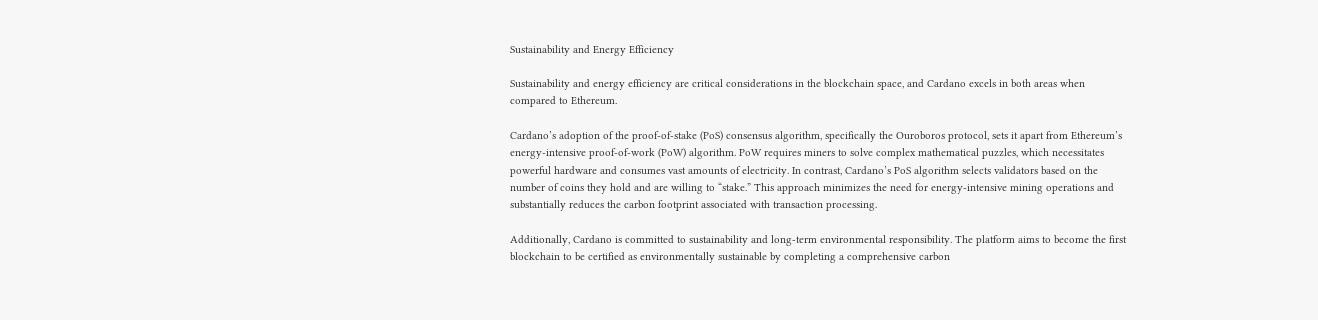Sustainability and Energy Efficiency

Sustainability and energy efficiency are critical considerations in the blockchain space, and Cardano excels in both areas when compared to Ethereum.

Cardano’s adoption of the proof-of-stake (PoS) consensus algorithm, specifically the Ouroboros protocol, sets it apart from Ethereum’s energy-intensive proof-of-work (PoW) algorithm. PoW requires miners to solve complex mathematical puzzles, which necessitates powerful hardware and consumes vast amounts of electricity. In contrast, Cardano’s PoS algorithm selects validators based on the number of coins they hold and are willing to “stake.” This approach minimizes the need for energy-intensive mining operations and substantially reduces the carbon footprint associated with transaction processing.

Additionally, Cardano is committed to sustainability and long-term environmental responsibility. The platform aims to become the first blockchain to be certified as environmentally sustainable by completing a comprehensive carbon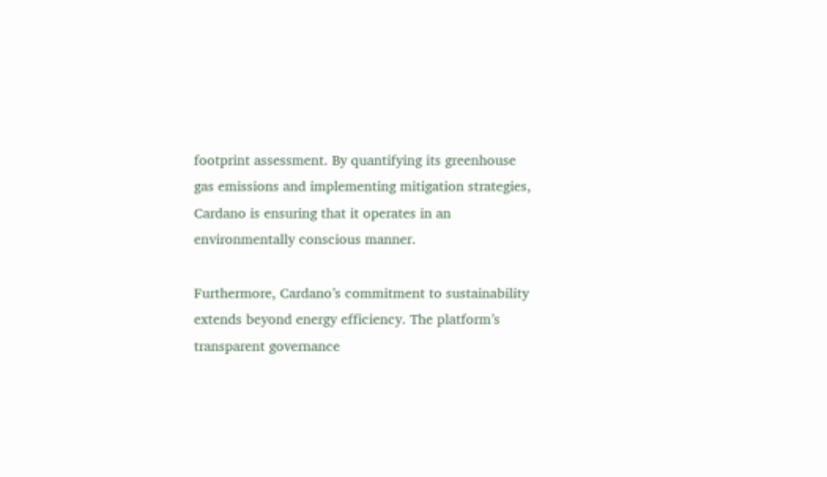footprint assessment. By quantifying its greenhouse gas emissions and implementing mitigation strategies, Cardano is ensuring that it operates in an environmentally conscious manner.

Furthermore, Cardano’s commitment to sustainability extends beyond energy efficiency. The platform’s transparent governance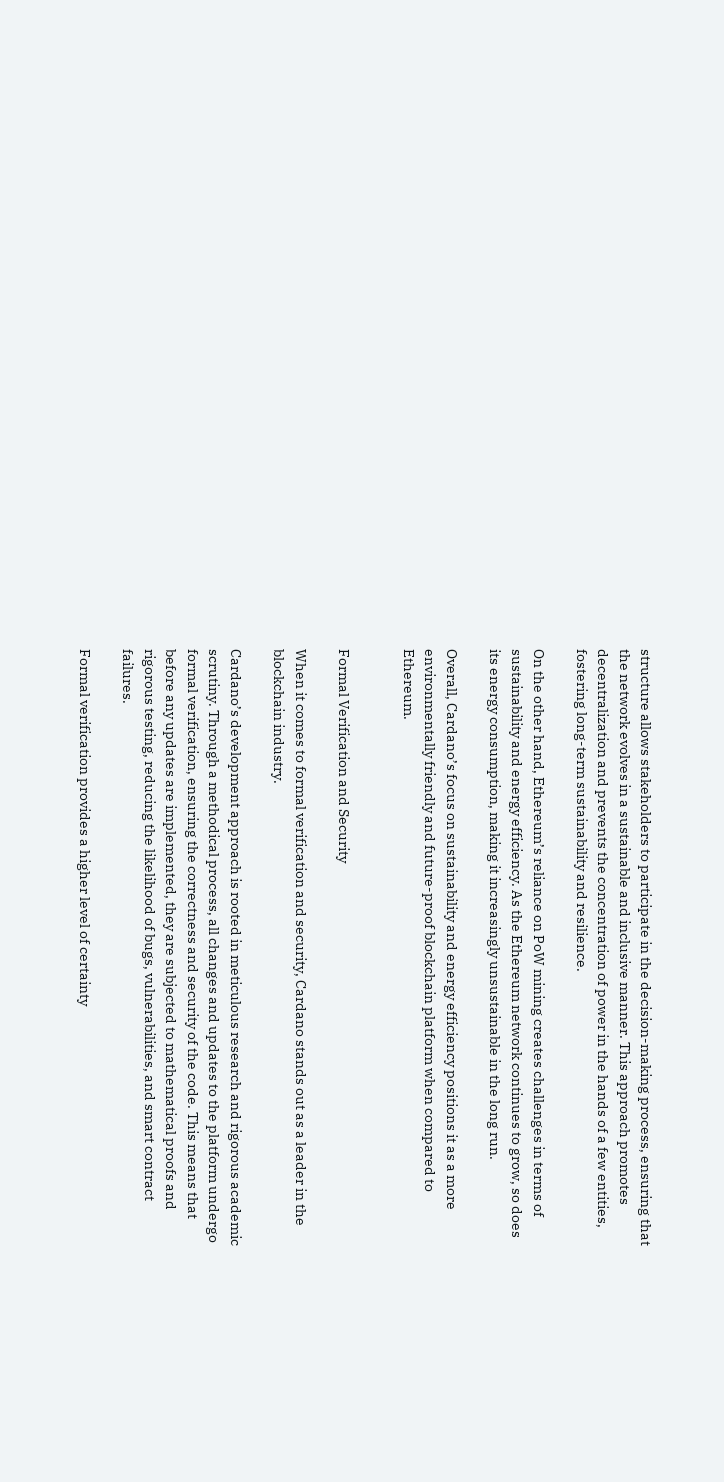structure allows stakeholders to participate in the decision-making process, ensuring that the network evolves in a sustainable and inclusive manner. This approach promotes decentralization and prevents the concentration of power in the hands of a few entities, fostering long-term sustainability and resilience.

On the other hand, Ethereum’s reliance on PoW mining creates challenges in terms of sustainability and energy efficiency. As the Ethereum network continues to grow, so does its energy consumption, making it increasingly unsustainable in the long run.

Overall, Cardano’s focus on sustainability and energy efficiency positions it as a more environmentally friendly and future-proof blockchain platform when compared to Ethereum.


Formal Verification and Security

When it comes to formal verification and security, Cardano stands out as a leader in the blockchain industry.

Cardano’s development approach is rooted in meticulous research and rigorous academic scrutiny. Through a methodical process, all changes and updates to the platform undergo formal verification, ensuring the correctness and security of the code. This means that before any updates are implemented, they are subjected to mathematical proofs and rigorous testing, reducing the likelihood of bugs, vulnerabilities, and smart contract failures.

Formal verification provides a higher level of certainty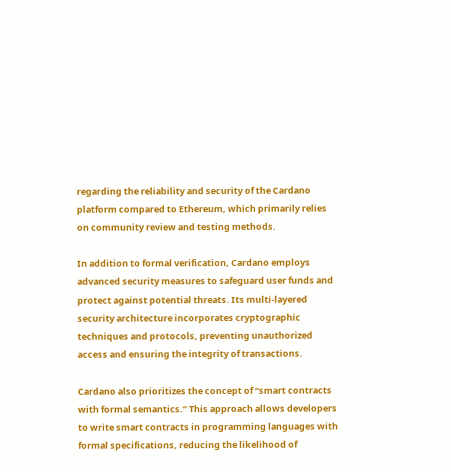regarding the reliability and security of the Cardano platform compared to Ethereum, which primarily relies on community review and testing methods.

In addition to formal verification, Cardano employs advanced security measures to safeguard user funds and protect against potential threats. Its multi-layered security architecture incorporates cryptographic techniques and protocols, preventing unauthorized access and ensuring the integrity of transactions.

Cardano also prioritizes the concept of “smart contracts with formal semantics.” This approach allows developers to write smart contracts in programming languages with formal specifications, reducing the likelihood of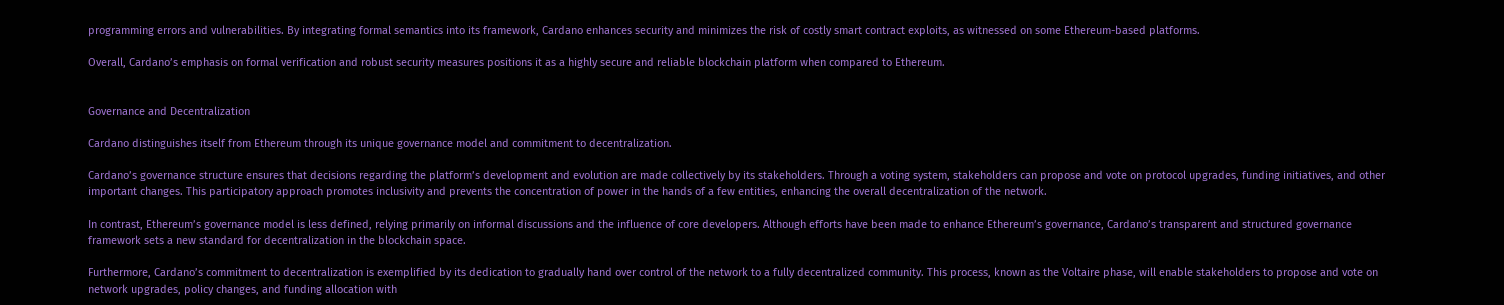programming errors and vulnerabilities. By integrating formal semantics into its framework, Cardano enhances security and minimizes the risk of costly smart contract exploits, as witnessed on some Ethereum-based platforms.

Overall, Cardano’s emphasis on formal verification and robust security measures positions it as a highly secure and reliable blockchain platform when compared to Ethereum.


Governance and Decentralization

Cardano distinguishes itself from Ethereum through its unique governance model and commitment to decentralization.

Cardano’s governance structure ensures that decisions regarding the platform’s development and evolution are made collectively by its stakeholders. Through a voting system, stakeholders can propose and vote on protocol upgrades, funding initiatives, and other important changes. This participatory approach promotes inclusivity and prevents the concentration of power in the hands of a few entities, enhancing the overall decentralization of the network.

In contrast, Ethereum’s governance model is less defined, relying primarily on informal discussions and the influence of core developers. Although efforts have been made to enhance Ethereum’s governance, Cardano’s transparent and structured governance framework sets a new standard for decentralization in the blockchain space.

Furthermore, Cardano’s commitment to decentralization is exemplified by its dedication to gradually hand over control of the network to a fully decentralized community. This process, known as the Voltaire phase, will enable stakeholders to propose and vote on network upgrades, policy changes, and funding allocation with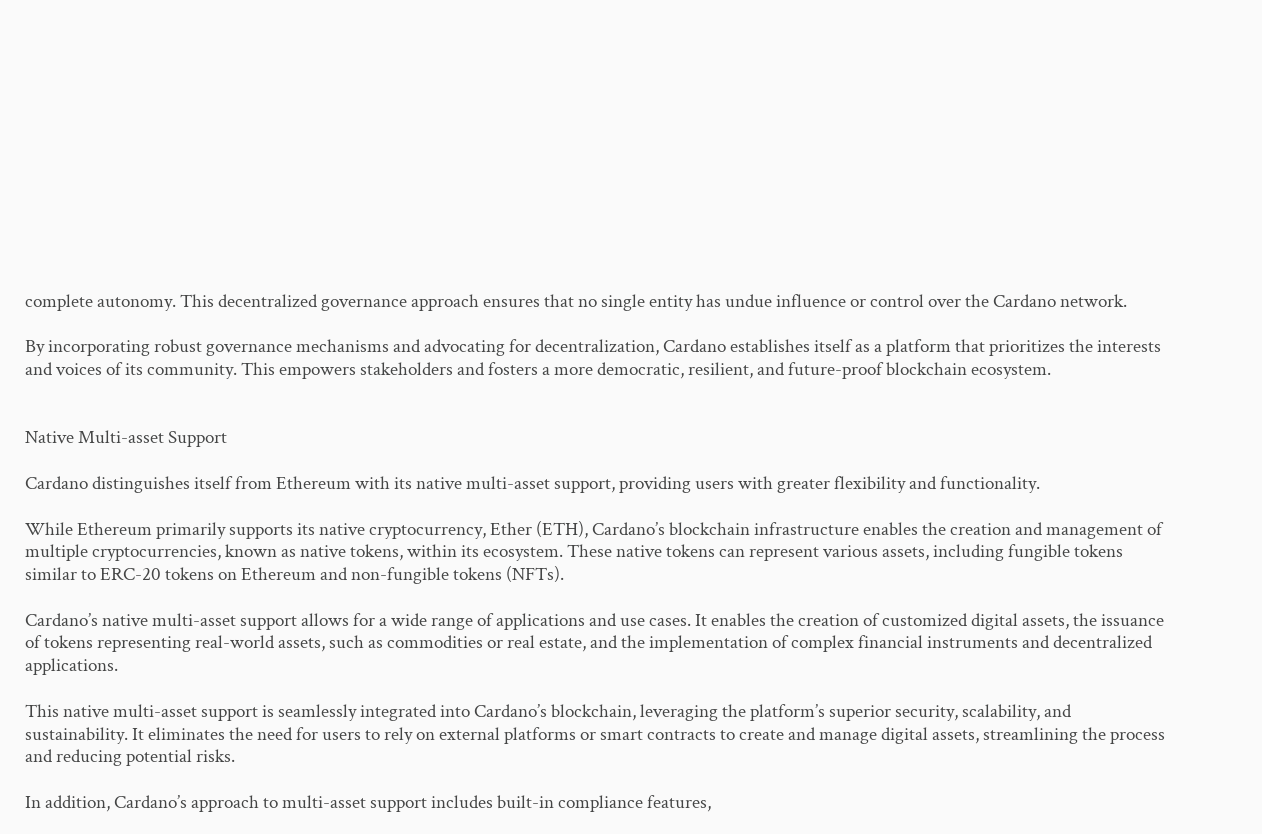complete autonomy. This decentralized governance approach ensures that no single entity has undue influence or control over the Cardano network.

By incorporating robust governance mechanisms and advocating for decentralization, Cardano establishes itself as a platform that prioritizes the interests and voices of its community. This empowers stakeholders and fosters a more democratic, resilient, and future-proof blockchain ecosystem.


Native Multi-asset Support

Cardano distinguishes itself from Ethereum with its native multi-asset support, providing users with greater flexibility and functionality.

While Ethereum primarily supports its native cryptocurrency, Ether (ETH), Cardano’s blockchain infrastructure enables the creation and management of multiple cryptocurrencies, known as native tokens, within its ecosystem. These native tokens can represent various assets, including fungible tokens similar to ERC-20 tokens on Ethereum and non-fungible tokens (NFTs).

Cardano’s native multi-asset support allows for a wide range of applications and use cases. It enables the creation of customized digital assets, the issuance of tokens representing real-world assets, such as commodities or real estate, and the implementation of complex financial instruments and decentralized applications.

This native multi-asset support is seamlessly integrated into Cardano’s blockchain, leveraging the platform’s superior security, scalability, and sustainability. It eliminates the need for users to rely on external platforms or smart contracts to create and manage digital assets, streamlining the process and reducing potential risks.

In addition, Cardano’s approach to multi-asset support includes built-in compliance features,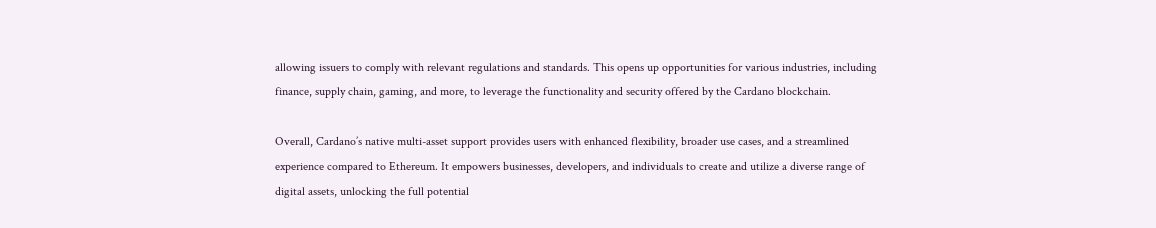allowing issuers to comply with relevant regulations and standards. This opens up opportunities for various industries, including finance, supply chain, gaming, and more, to leverage the functionality and security offered by the Cardano blockchain.

Overall, Cardano’s native multi-asset support provides users with enhanced flexibility, broader use cases, and a streamlined experience compared to Ethereum. It empowers businesses, developers, and individuals to create and utilize a diverse range of digital assets, unlocking the full potential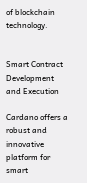of blockchain technology.


Smart Contract Development and Execution

Cardano offers a robust and innovative platform for smart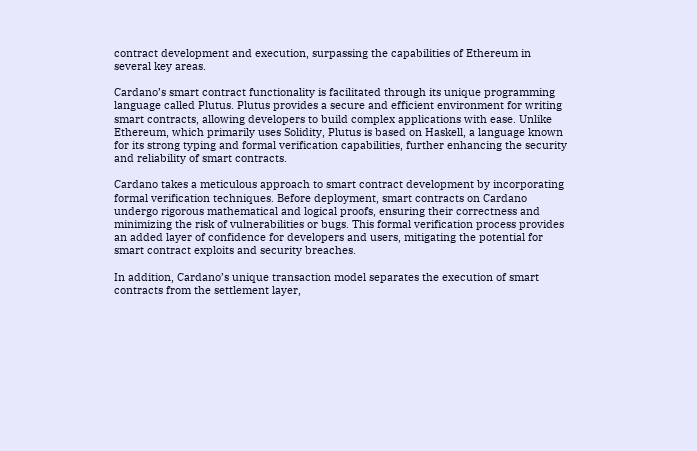contract development and execution, surpassing the capabilities of Ethereum in several key areas.

Cardano’s smart contract functionality is facilitated through its unique programming language called Plutus. Plutus provides a secure and efficient environment for writing smart contracts, allowing developers to build complex applications with ease. Unlike Ethereum, which primarily uses Solidity, Plutus is based on Haskell, a language known for its strong typing and formal verification capabilities, further enhancing the security and reliability of smart contracts.

Cardano takes a meticulous approach to smart contract development by incorporating formal verification techniques. Before deployment, smart contracts on Cardano undergo rigorous mathematical and logical proofs, ensuring their correctness and minimizing the risk of vulnerabilities or bugs. This formal verification process provides an added layer of confidence for developers and users, mitigating the potential for smart contract exploits and security breaches.

In addition, Cardano’s unique transaction model separates the execution of smart contracts from the settlement layer,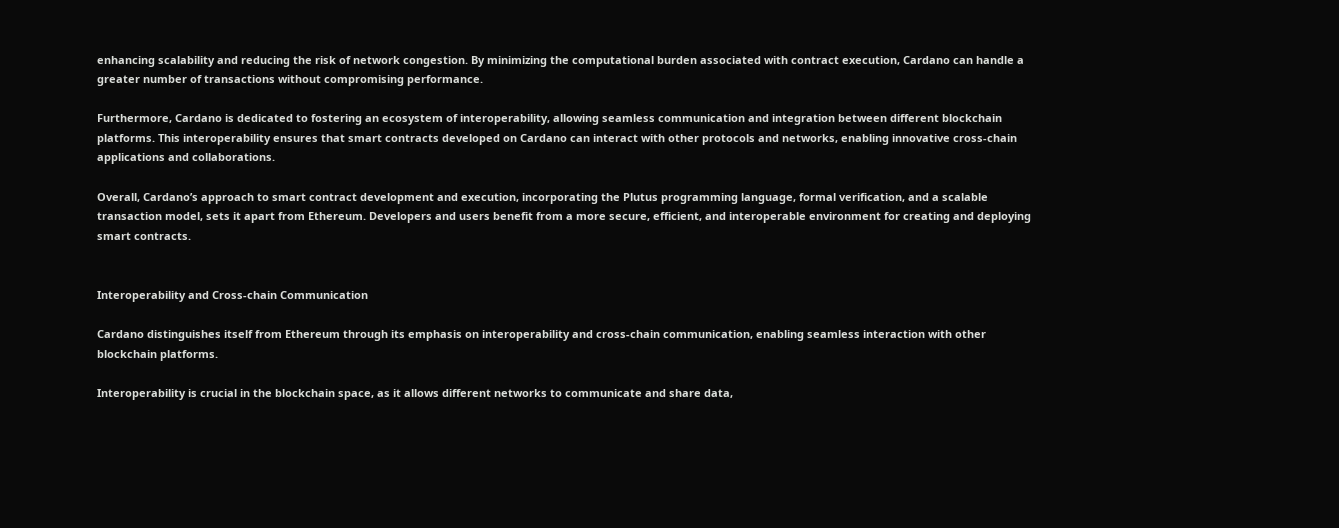enhancing scalability and reducing the risk of network congestion. By minimizing the computational burden associated with contract execution, Cardano can handle a greater number of transactions without compromising performance.

Furthermore, Cardano is dedicated to fostering an ecosystem of interoperability, allowing seamless communication and integration between different blockchain platforms. This interoperability ensures that smart contracts developed on Cardano can interact with other protocols and networks, enabling innovative cross-chain applications and collaborations.

Overall, Cardano’s approach to smart contract development and execution, incorporating the Plutus programming language, formal verification, and a scalable transaction model, sets it apart from Ethereum. Developers and users benefit from a more secure, efficient, and interoperable environment for creating and deploying smart contracts.


Interoperability and Cross-chain Communication

Cardano distinguishes itself from Ethereum through its emphasis on interoperability and cross-chain communication, enabling seamless interaction with other blockchain platforms.

Interoperability is crucial in the blockchain space, as it allows different networks to communicate and share data,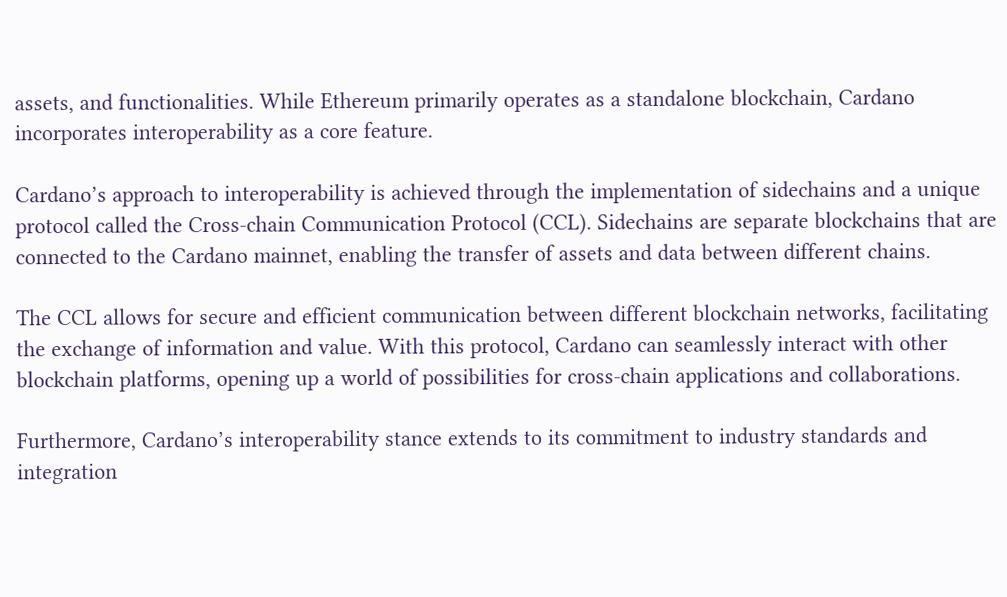assets, and functionalities. While Ethereum primarily operates as a standalone blockchain, Cardano incorporates interoperability as a core feature.

Cardano’s approach to interoperability is achieved through the implementation of sidechains and a unique protocol called the Cross-chain Communication Protocol (CCL). Sidechains are separate blockchains that are connected to the Cardano mainnet, enabling the transfer of assets and data between different chains.

The CCL allows for secure and efficient communication between different blockchain networks, facilitating the exchange of information and value. With this protocol, Cardano can seamlessly interact with other blockchain platforms, opening up a world of possibilities for cross-chain applications and collaborations.

Furthermore, Cardano’s interoperability stance extends to its commitment to industry standards and integration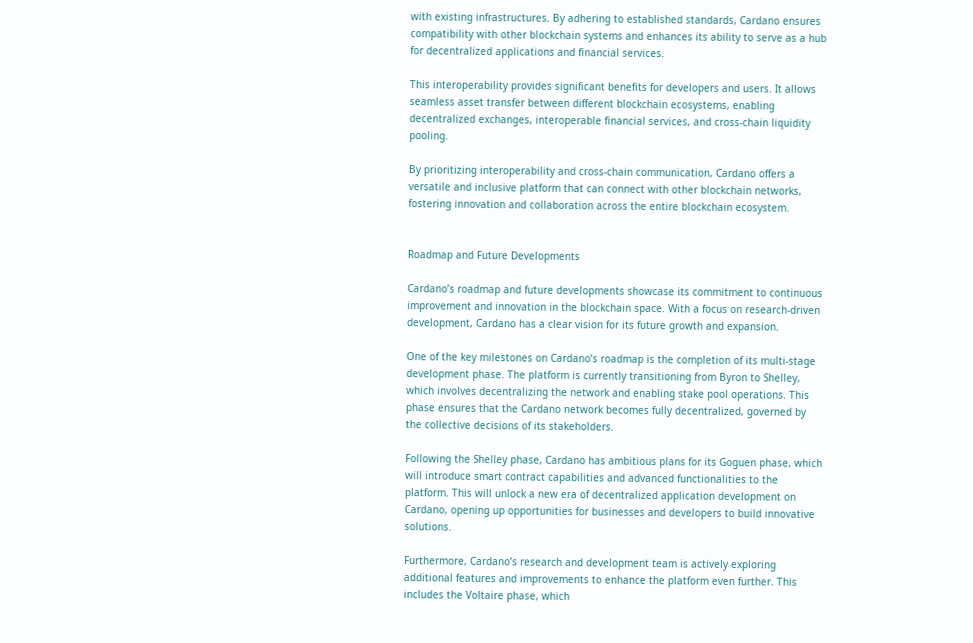with existing infrastructures. By adhering to established standards, Cardano ensures compatibility with other blockchain systems and enhances its ability to serve as a hub for decentralized applications and financial services.

This interoperability provides significant benefits for developers and users. It allows seamless asset transfer between different blockchain ecosystems, enabling decentralized exchanges, interoperable financial services, and cross-chain liquidity pooling.

By prioritizing interoperability and cross-chain communication, Cardano offers a versatile and inclusive platform that can connect with other blockchain networks, fostering innovation and collaboration across the entire blockchain ecosystem.


Roadmap and Future Developments

Cardano’s roadmap and future developments showcase its commitment to continuous improvement and innovation in the blockchain space. With a focus on research-driven development, Cardano has a clear vision for its future growth and expansion.

One of the key milestones on Cardano’s roadmap is the completion of its multi-stage development phase. The platform is currently transitioning from Byron to Shelley, which involves decentralizing the network and enabling stake pool operations. This phase ensures that the Cardano network becomes fully decentralized, governed by the collective decisions of its stakeholders.

Following the Shelley phase, Cardano has ambitious plans for its Goguen phase, which will introduce smart contract capabilities and advanced functionalities to the platform. This will unlock a new era of decentralized application development on Cardano, opening up opportunities for businesses and developers to build innovative solutions.

Furthermore, Cardano’s research and development team is actively exploring additional features and improvements to enhance the platform even further. This includes the Voltaire phase, which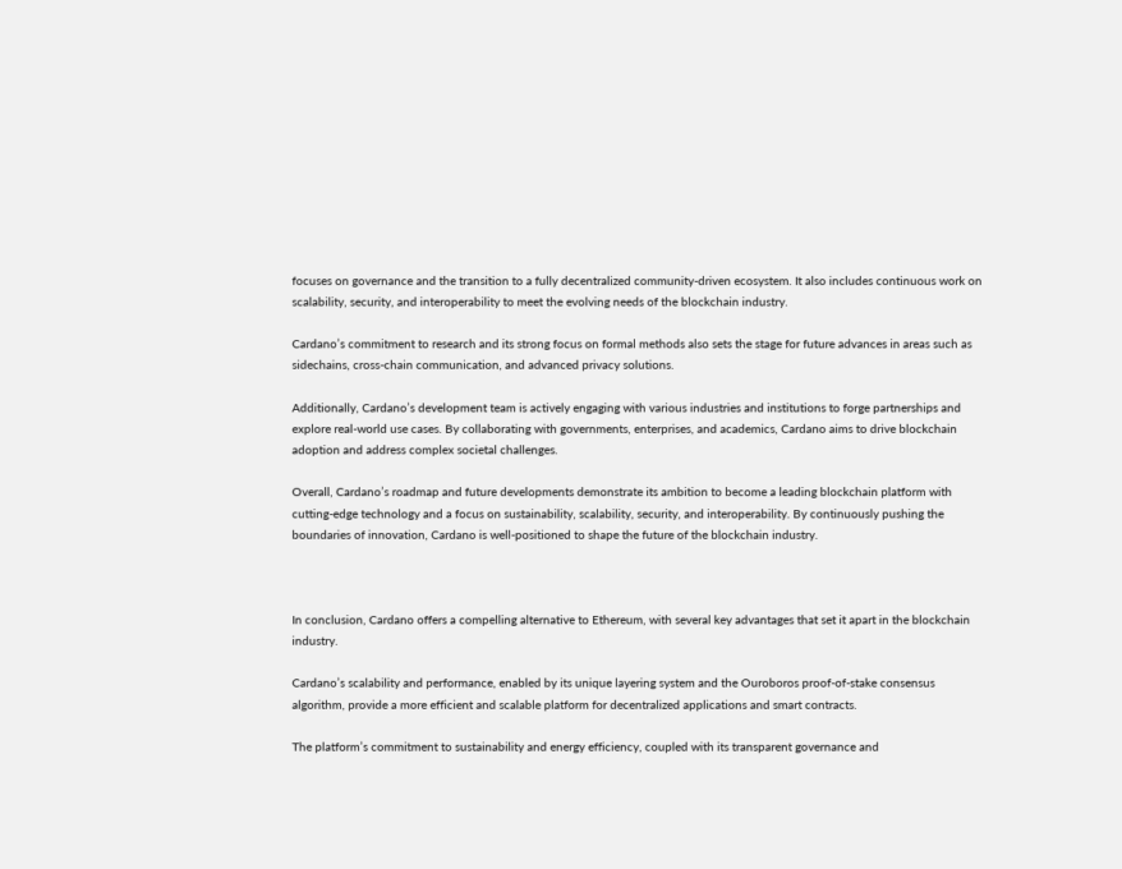focuses on governance and the transition to a fully decentralized community-driven ecosystem. It also includes continuous work on scalability, security, and interoperability to meet the evolving needs of the blockchain industry.

Cardano’s commitment to research and its strong focus on formal methods also sets the stage for future advances in areas such as sidechains, cross-chain communication, and advanced privacy solutions.

Additionally, Cardano’s development team is actively engaging with various industries and institutions to forge partnerships and explore real-world use cases. By collaborating with governments, enterprises, and academics, Cardano aims to drive blockchain adoption and address complex societal challenges.

Overall, Cardano’s roadmap and future developments demonstrate its ambition to become a leading blockchain platform with cutting-edge technology and a focus on sustainability, scalability, security, and interoperability. By continuously pushing the boundaries of innovation, Cardano is well-positioned to shape the future of the blockchain industry.



In conclusion, Cardano offers a compelling alternative to Ethereum, with several key advantages that set it apart in the blockchain industry.

Cardano’s scalability and performance, enabled by its unique layering system and the Ouroboros proof-of-stake consensus algorithm, provide a more efficient and scalable platform for decentralized applications and smart contracts.

The platform’s commitment to sustainability and energy efficiency, coupled with its transparent governance and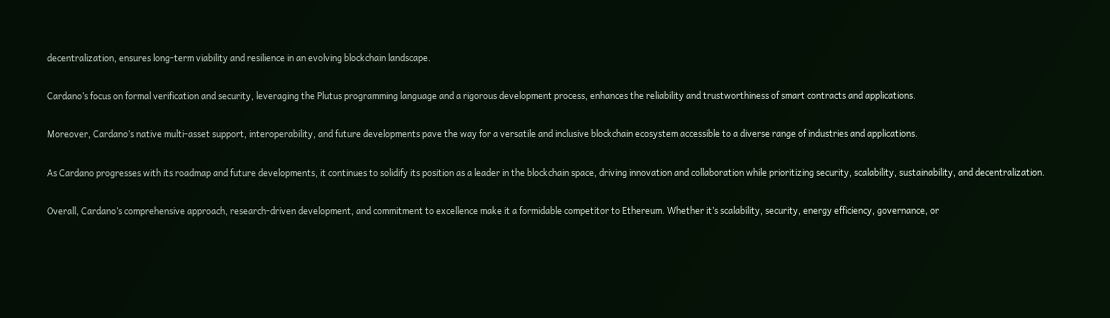decentralization, ensures long-term viability and resilience in an evolving blockchain landscape.

Cardano’s focus on formal verification and security, leveraging the Plutus programming language and a rigorous development process, enhances the reliability and trustworthiness of smart contracts and applications.

Moreover, Cardano’s native multi-asset support, interoperability, and future developments pave the way for a versatile and inclusive blockchain ecosystem accessible to a diverse range of industries and applications.

As Cardano progresses with its roadmap and future developments, it continues to solidify its position as a leader in the blockchain space, driving innovation and collaboration while prioritizing security, scalability, sustainability, and decentralization.

Overall, Cardano’s comprehensive approach, research-driven development, and commitment to excellence make it a formidable competitor to Ethereum. Whether it’s scalability, security, energy efficiency, governance, or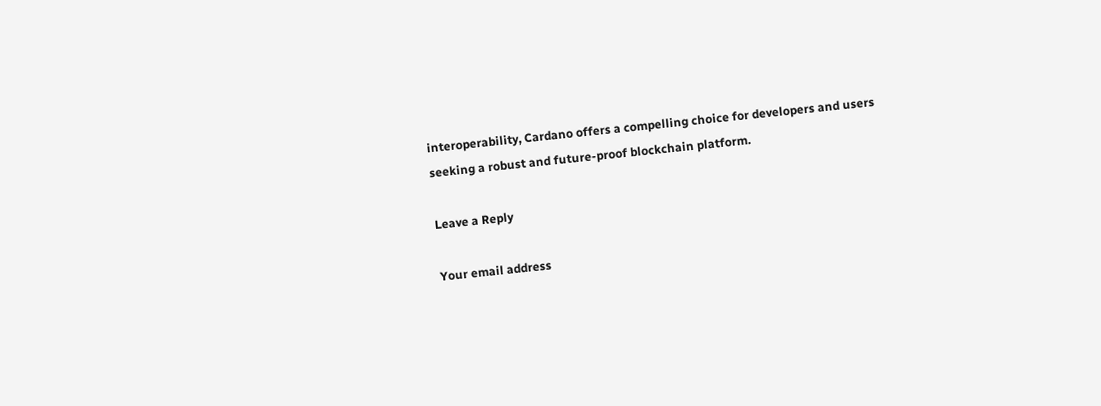interoperability, Cardano offers a compelling choice for developers and users seeking a robust and future-proof blockchain platform.

Leave a Reply

Your email address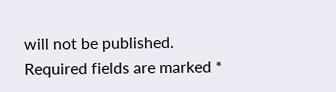will not be published. Required fields are marked *